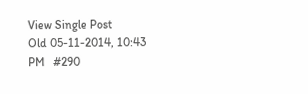View Single Post
Old 05-11-2014, 10:43 PM   #290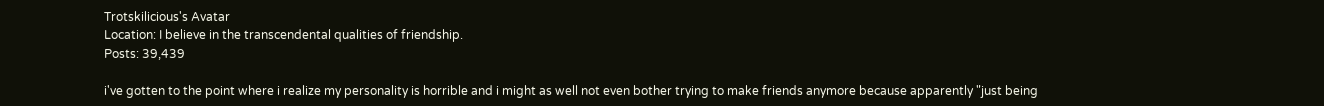Trotskilicious's Avatar
Location: I believe in the transcendental qualities of friendship.
Posts: 39,439

i've gotten to the point where i realize my personality is horrible and i might as well not even bother trying to make friends anymore because apparently "just being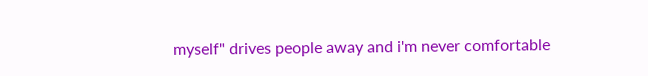myself" drives people away and i'm never comfortable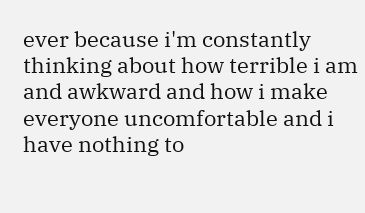ever because i'm constantly thinking about how terrible i am and awkward and how i make everyone uncomfortable and i have nothing to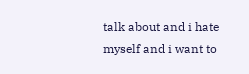talk about and i hate myself and i want to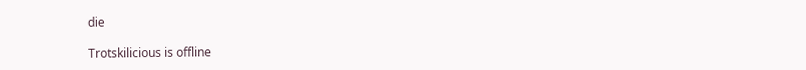die

Trotskilicious is offline